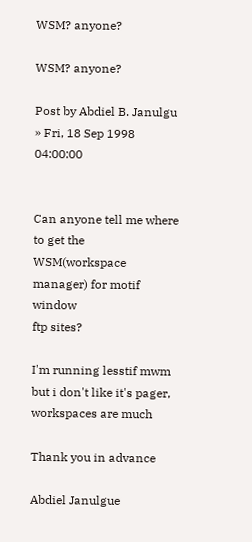WSM? anyone?

WSM? anyone?

Post by Abdiel B. Janulgu » Fri, 18 Sep 1998 04:00:00


Can anyone tell me where to get the WSM(workspace manager) for motif window
ftp sites?

I'm running lesstif mwm but i don't like it's pager, workspaces are much

Thank you in advance

Abdiel Janulgue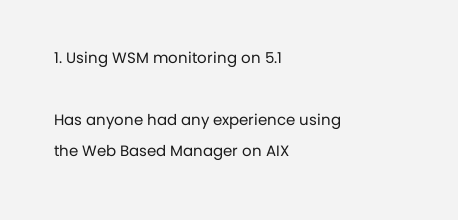1. Using WSM monitoring on 5.1

Has anyone had any experience using the Web Based Manager on AIX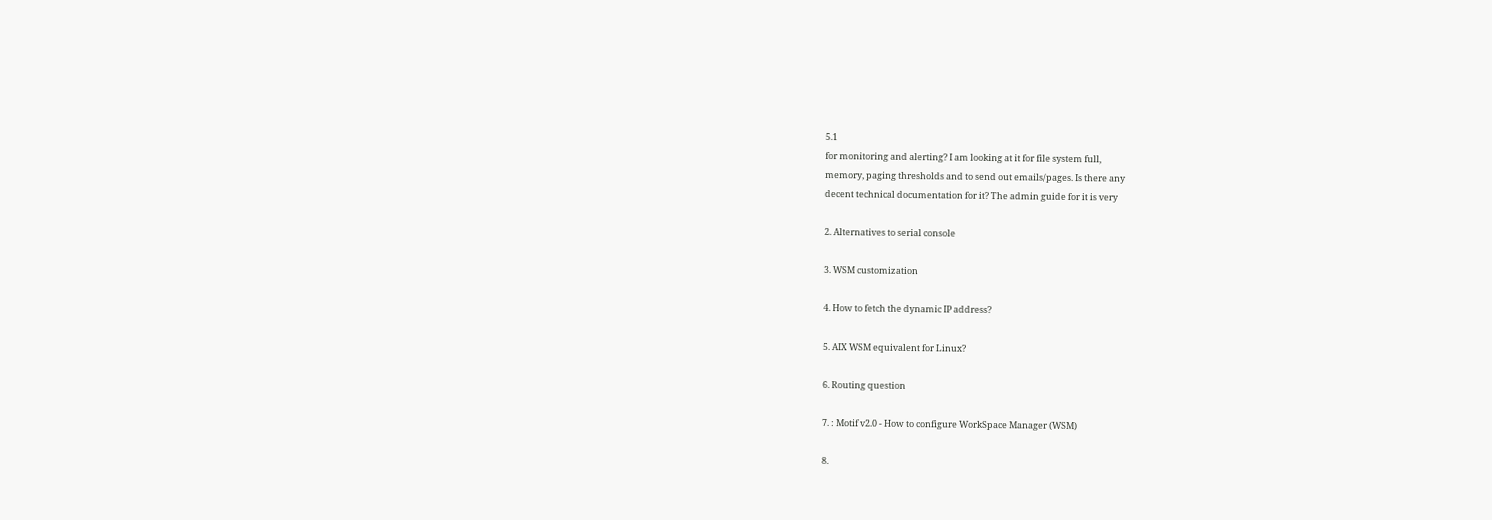5.1
for monitoring and alerting? I am looking at it for file system full,
memory, paging thresholds and to send out emails/pages. Is there any
decent technical documentation for it? The admin guide for it is very

2. Alternatives to serial console

3. WSM customization

4. How to fetch the dynamic IP address?

5. AIX WSM equivalent for Linux?

6. Routing question

7. : Motif v2.0 - How to configure WorkSpace Manager (WSM)

8.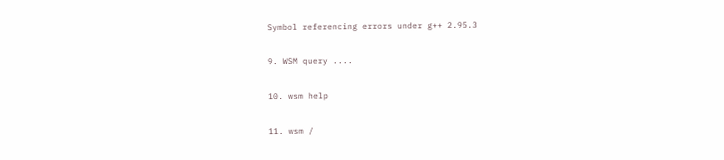Symbol referencing errors under g++ 2.95.3

9. WSM query ....

10. wsm help

11. wsm /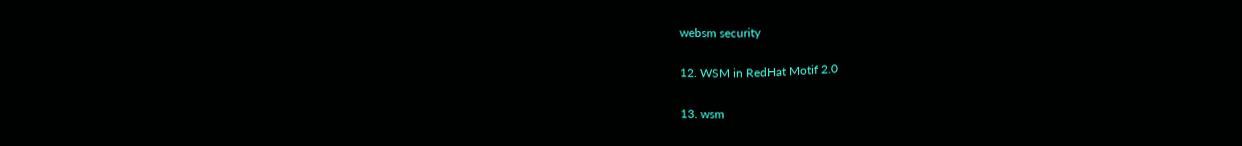websm security

12. WSM in RedHat Motif 2.0

13. wsm